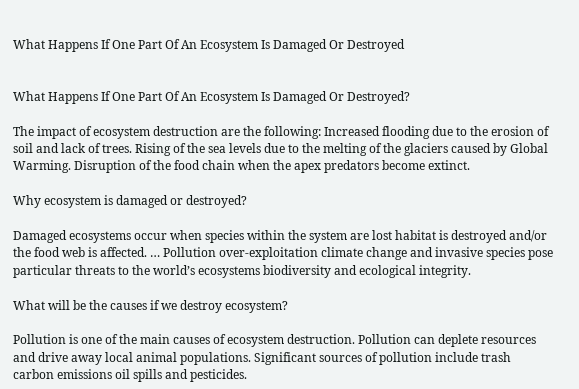What Happens If One Part Of An Ecosystem Is Damaged Or Destroyed


What Happens If One Part Of An Ecosystem Is Damaged Or Destroyed?

The impact of ecosystem destruction are the following: Increased flooding due to the erosion of soil and lack of trees. Rising of the sea levels due to the melting of the glaciers caused by Global Warming. Disruption of the food chain when the apex predators become extinct.

Why ecosystem is damaged or destroyed?

Damaged ecosystems occur when species within the system are lost habitat is destroyed and/or the food web is affected. … Pollution over-exploitation climate change and invasive species pose particular threats to the world’s ecosystems biodiversity and ecological integrity.

What will be the causes if we destroy ecosystem?

Pollution is one of the main causes of ecosystem destruction. Pollution can deplete resources and drive away local animal populations. Significant sources of pollution include trash carbon emissions oil spills and pesticides.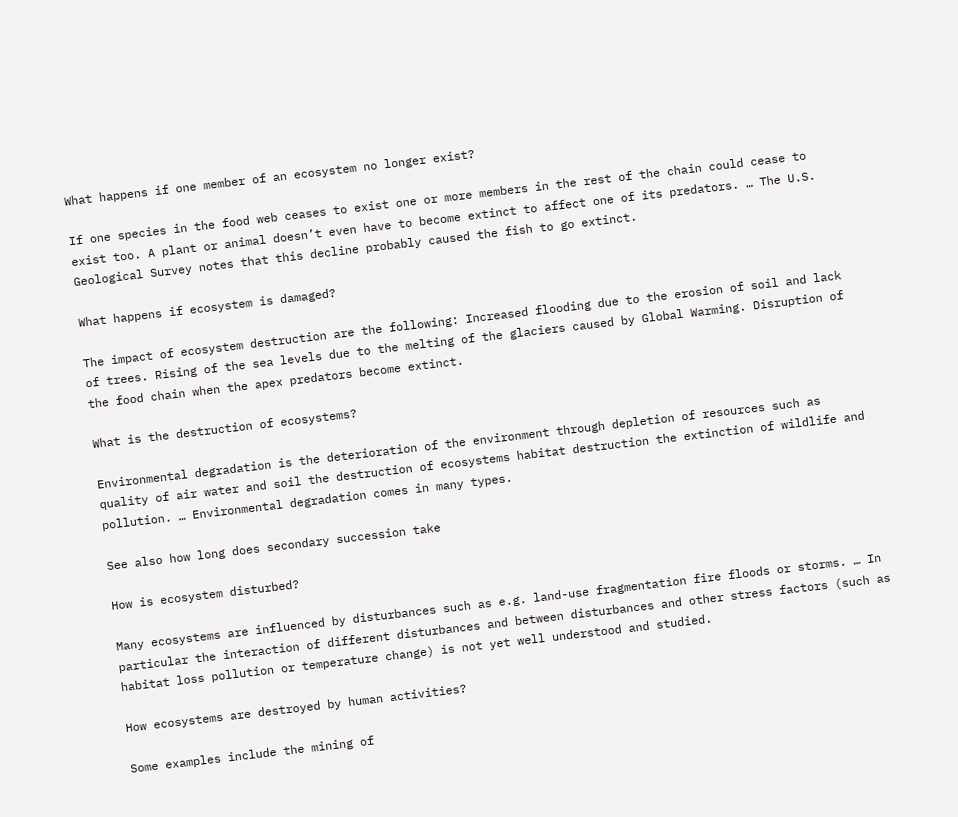What happens if one member of an ecosystem no longer exist?

If one species in the food web ceases to exist one or more members in the rest of the chain could cease to exist too. A plant or animal doesn’t even have to become extinct to affect one of its predators. … The U.S. Geological Survey notes that this decline probably caused the fish to go extinct.

What happens if ecosystem is damaged?

The impact of ecosystem destruction are the following: Increased flooding due to the erosion of soil and lack of trees. Rising of the sea levels due to the melting of the glaciers caused by Global Warming. Disruption of the food chain when the apex predators become extinct.

What is the destruction of ecosystems?

Environmental degradation is the deterioration of the environment through depletion of resources such as quality of air water and soil the destruction of ecosystems habitat destruction the extinction of wildlife and pollution. … Environmental degradation comes in many types.

See also how long does secondary succession take

How is ecosystem disturbed?

Many ecosystems are influenced by disturbances such as e.g. land-use fragmentation fire floods or storms. … In particular the interaction of different disturbances and between disturbances and other stress factors (such as habitat loss pollution or temperature change) is not yet well understood and studied.

How ecosystems are destroyed by human activities?

Some examples include the mining of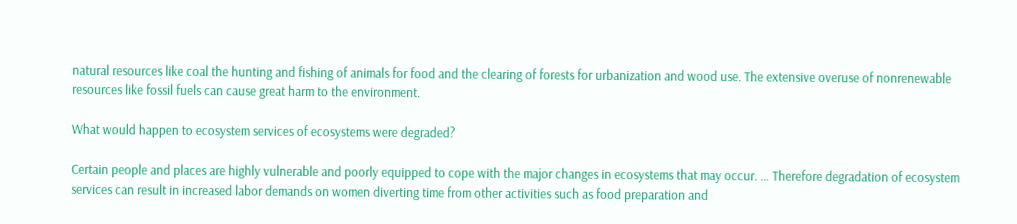natural resources like coal the hunting and fishing of animals for food and the clearing of forests for urbanization and wood use. The extensive overuse of nonrenewable resources like fossil fuels can cause great harm to the environment.

What would happen to ecosystem services of ecosystems were degraded?

Certain people and places are highly vulnerable and poorly equipped to cope with the major changes in ecosystems that may occur. … Therefore degradation of ecosystem services can result in increased labor demands on women diverting time from other activities such as food preparation and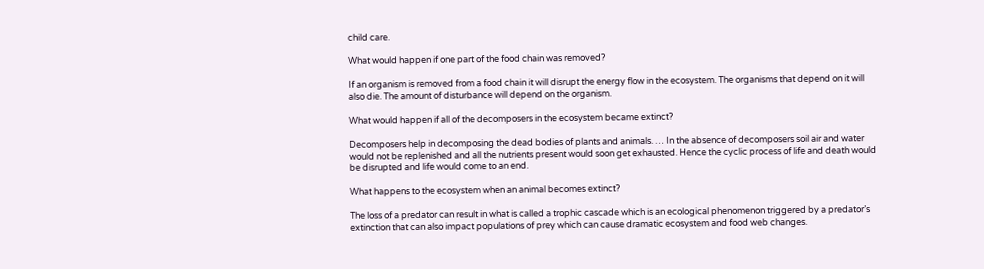child care.

What would happen if one part of the food chain was removed?

If an organism is removed from a food chain it will disrupt the energy flow in the ecosystem. The organisms that depend on it will also die. The amount of disturbance will depend on the organism.

What would happen if all of the decomposers in the ecosystem became extinct?

Decomposers help in decomposing the dead bodies of plants and animals. … In the absence of decomposers soil air and water would not be replenished and all the nutrients present would soon get exhausted. Hence the cyclic process of life and death would be disrupted and life would come to an end.

What happens to the ecosystem when an animal becomes extinct?

The loss of a predator can result in what is called a trophic cascade which is an ecological phenomenon triggered by a predator’s extinction that can also impact populations of prey which can cause dramatic ecosystem and food web changes.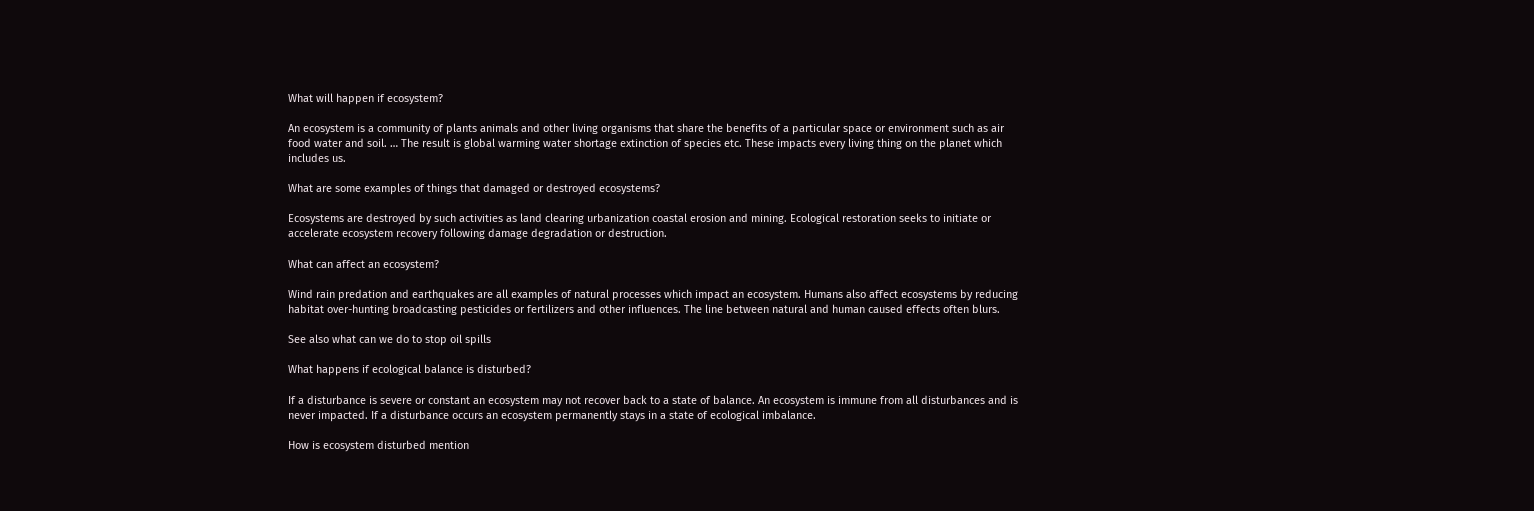What will happen if ecosystem?

An ecosystem is a community of plants animals and other living organisms that share the benefits of a particular space or environment such as air food water and soil. … The result is global warming water shortage extinction of species etc. These impacts every living thing on the planet which includes us.

What are some examples of things that damaged or destroyed ecosystems?

Ecosystems are destroyed by such activities as land clearing urbanization coastal erosion and mining. Ecological restoration seeks to initiate or accelerate ecosystem recovery following damage degradation or destruction.

What can affect an ecosystem?

Wind rain predation and earthquakes are all examples of natural processes which impact an ecosystem. Humans also affect ecosystems by reducing habitat over-hunting broadcasting pesticides or fertilizers and other influences. The line between natural and human caused effects often blurs.

See also what can we do to stop oil spills

What happens if ecological balance is disturbed?

If a disturbance is severe or constant an ecosystem may not recover back to a state of balance. An ecosystem is immune from all disturbances and is never impacted. If a disturbance occurs an ecosystem permanently stays in a state of ecological imbalance.

How is ecosystem disturbed mention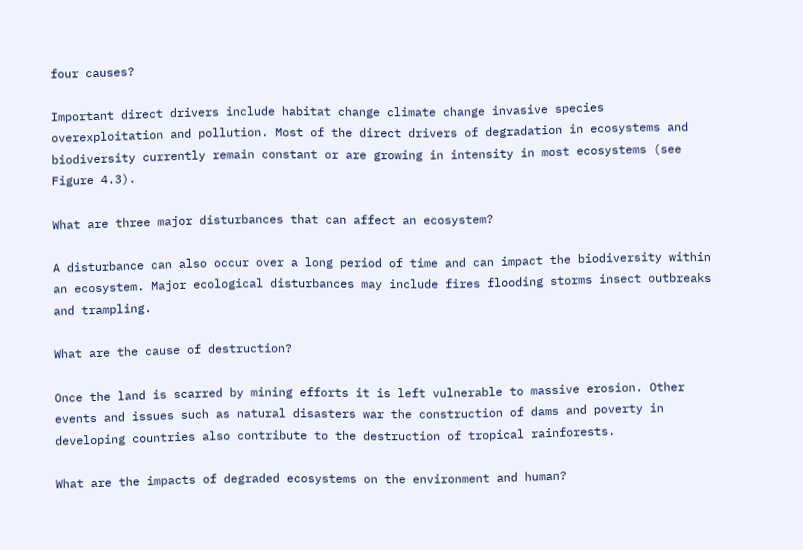four causes?

Important direct drivers include habitat change climate change invasive species overexploitation and pollution. Most of the direct drivers of degradation in ecosystems and biodiversity currently remain constant or are growing in intensity in most ecosystems (see Figure 4.3).

What are three major disturbances that can affect an ecosystem?

A disturbance can also occur over a long period of time and can impact the biodiversity within an ecosystem. Major ecological disturbances may include fires flooding storms insect outbreaks and trampling.

What are the cause of destruction?

Once the land is scarred by mining efforts it is left vulnerable to massive erosion. Other events and issues such as natural disasters war the construction of dams and poverty in developing countries also contribute to the destruction of tropical rainforests.

What are the impacts of degraded ecosystems on the environment and human?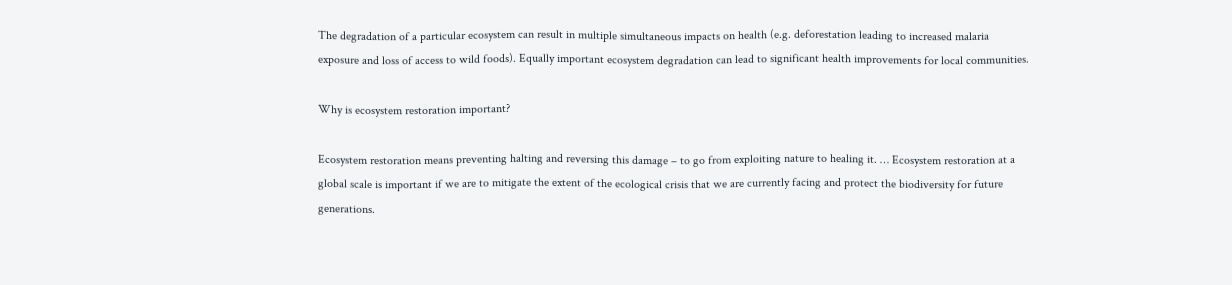The degradation of a particular ecosystem can result in multiple simultaneous impacts on health (e.g. deforestation leading to increased malaria exposure and loss of access to wild foods). Equally important ecosystem degradation can lead to significant health improvements for local communities.

Why is ecosystem restoration important?

Ecosystem restoration means preventing halting and reversing this damage – to go from exploiting nature to healing it. … Ecosystem restoration at a global scale is important if we are to mitigate the extent of the ecological crisis that we are currently facing and protect the biodiversity for future generations.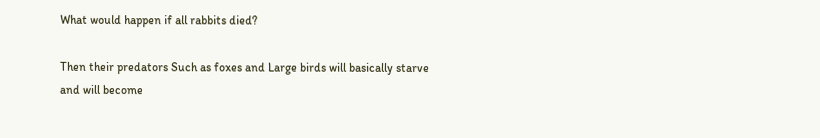What would happen if all rabbits died?

Then their predators Such as foxes and Large birds will basically starve and will become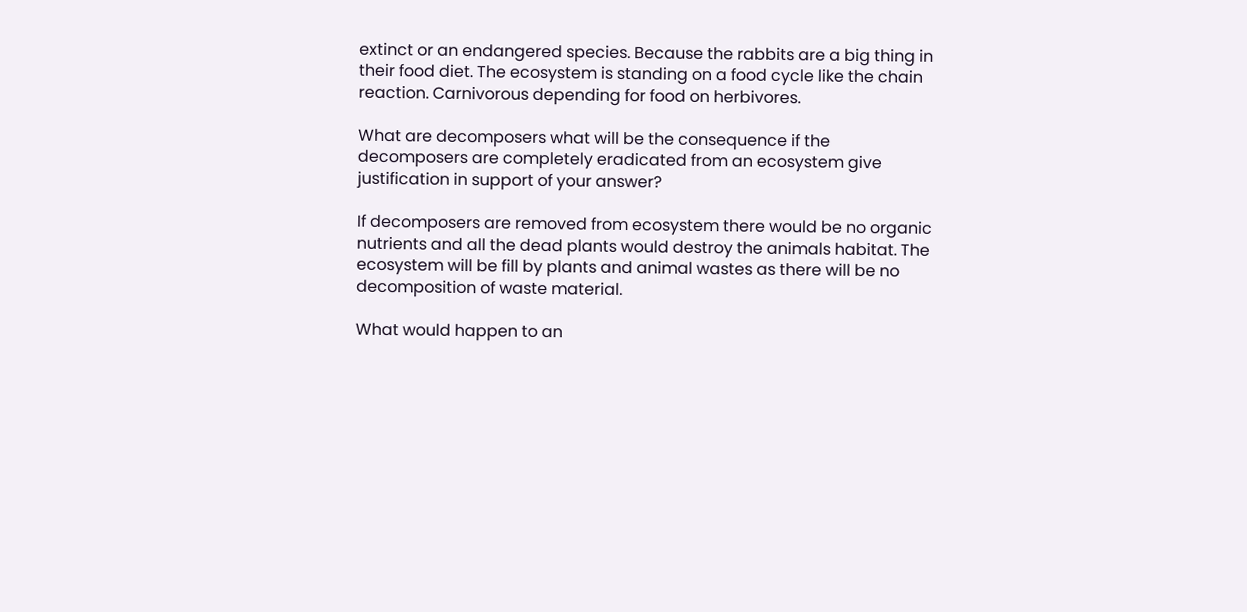extinct or an endangered species. Because the rabbits are a big thing in their food diet. The ecosystem is standing on a food cycle like the chain reaction. Carnivorous depending for food on herbivores.

What are decomposers what will be the consequence if the decomposers are completely eradicated from an ecosystem give justification in support of your answer?

If decomposers are removed from ecosystem there would be no organic nutrients and all the dead plants would destroy the animals habitat. The ecosystem will be fill by plants and animal wastes as there will be no decomposition of waste material.

What would happen to an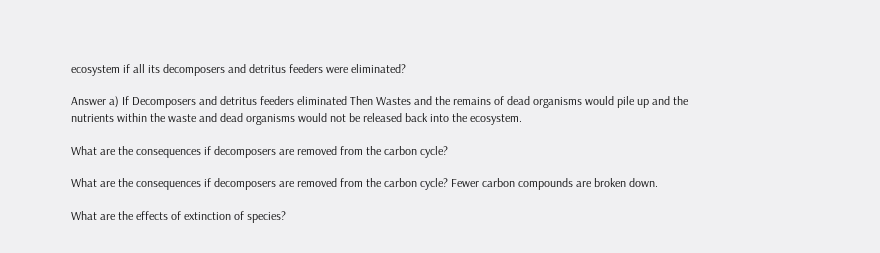ecosystem if all its decomposers and detritus feeders were eliminated?

Answer a) If Decomposers and detritus feeders eliminated Then Wastes and the remains of dead organisms would pile up and the nutrients within the waste and dead organisms would not be released back into the ecosystem.

What are the consequences if decomposers are removed from the carbon cycle?

What are the consequences if decomposers are removed from the carbon cycle? Fewer carbon compounds are broken down.

What are the effects of extinction of species?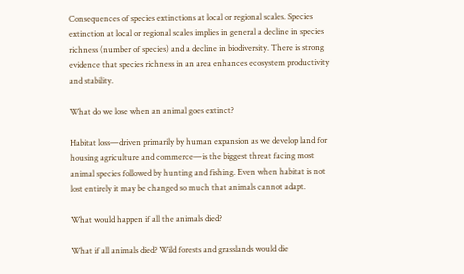Consequences of species extinctions at local or regional scales. Species extinction at local or regional scales implies in general a decline in species richness (number of species) and a decline in biodiversity. There is strong evidence that species richness in an area enhances ecosystem productivity and stability.

What do we lose when an animal goes extinct?

Habitat loss—driven primarily by human expansion as we develop land for housing agriculture and commerce—is the biggest threat facing most animal species followed by hunting and fishing. Even when habitat is not lost entirely it may be changed so much that animals cannot adapt.

What would happen if all the animals died?

What if all animals died? Wild forests and grasslands would die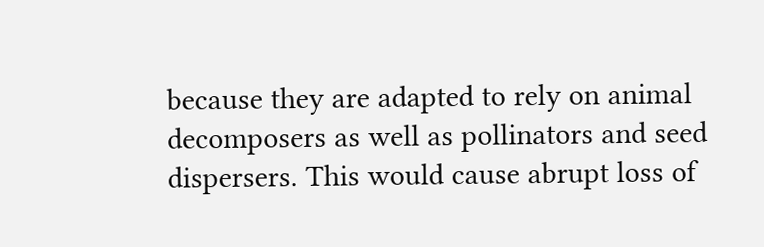because they are adapted to rely on animal decomposers as well as pollinators and seed dispersers. This would cause abrupt loss of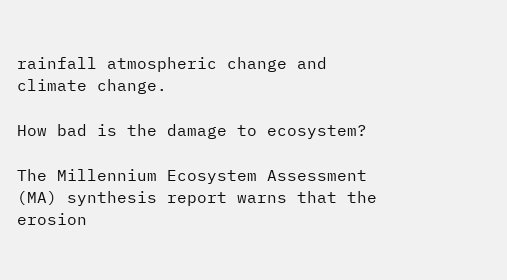rainfall atmospheric change and climate change.

How bad is the damage to ecosystem?

The Millennium Ecosystem Assessment (MA) synthesis report warns that the erosion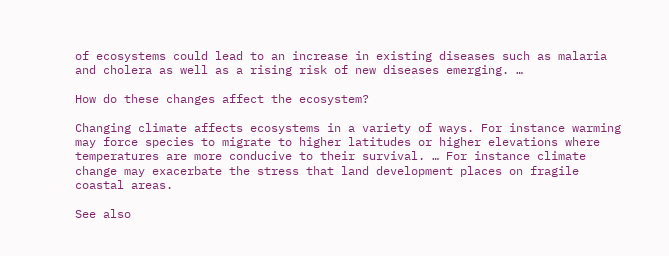of ecosystems could lead to an increase in existing diseases such as malaria and cholera as well as a rising risk of new diseases emerging. …

How do these changes affect the ecosystem?

Changing climate affects ecosystems in a variety of ways. For instance warming may force species to migrate to higher latitudes or higher elevations where temperatures are more conducive to their survival. … For instance climate change may exacerbate the stress that land development places on fragile coastal areas.

See also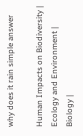why does it rain simple answer

Human Impacts on Biodiversity | Ecology and Environment | Biology |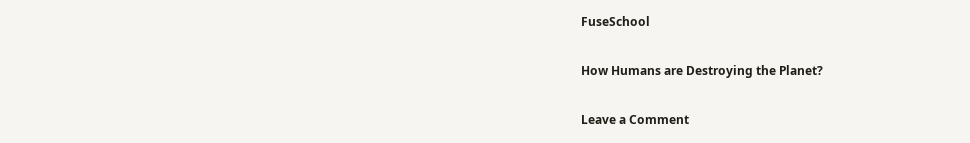FuseSchool

How Humans are Destroying the Planet?

Leave a Comment